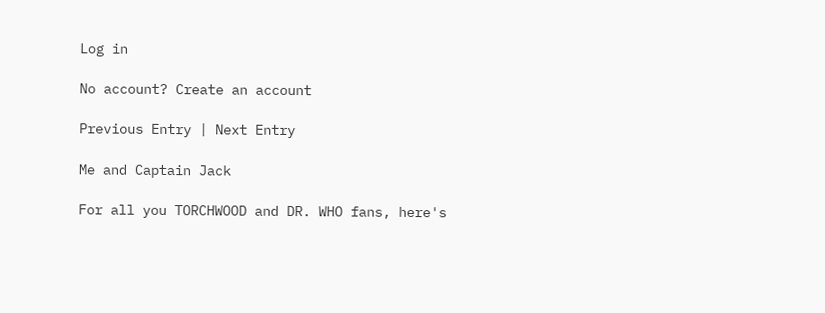Log in

No account? Create an account

Previous Entry | Next Entry

Me and Captain Jack

For all you TORCHWOOD and DR. WHO fans, here's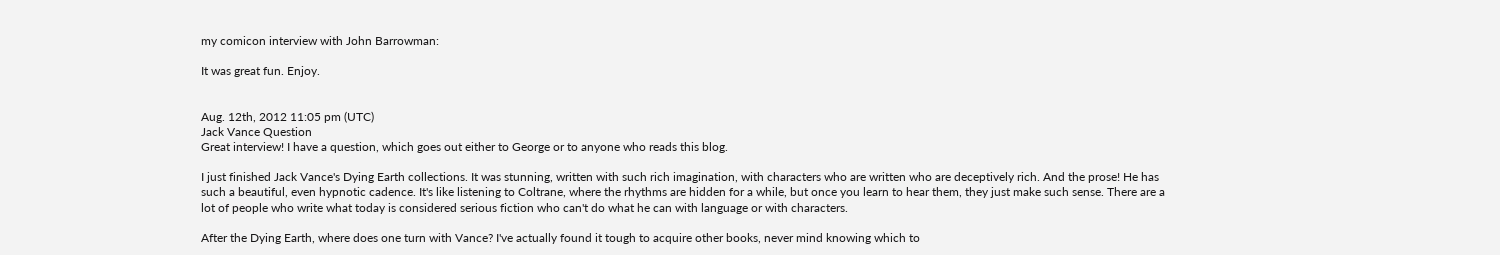my comicon interview with John Barrowman:

It was great fun. Enjoy.


Aug. 12th, 2012 11:05 pm (UTC)
Jack Vance Question
Great interview! I have a question, which goes out either to George or to anyone who reads this blog.

I just finished Jack Vance's Dying Earth collections. It was stunning, written with such rich imagination, with characters who are written who are deceptively rich. And the prose! He has such a beautiful, even hypnotic cadence. It's like listening to Coltrane, where the rhythms are hidden for a while, but once you learn to hear them, they just make such sense. There are a lot of people who write what today is considered serious fiction who can't do what he can with language or with characters.

After the Dying Earth, where does one turn with Vance? I've actually found it tough to acquire other books, never mind knowing which to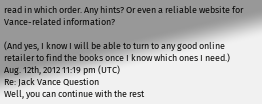read in which order. Any hints? Or even a reliable website for Vance-related information?

(And yes, I know I will be able to turn to any good online retailer to find the books once I know which ones I need.)
Aug. 12th, 2012 11:19 pm (UTC)
Re: Jack Vance Question
Well, you can continue with the rest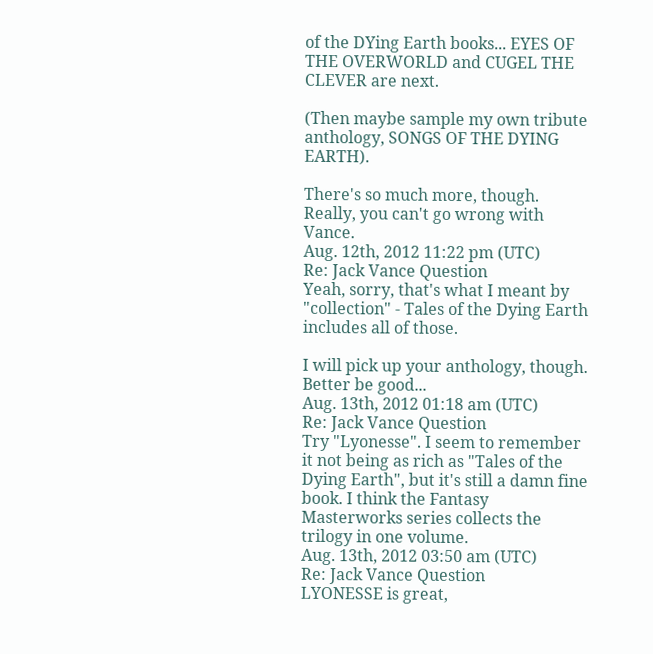of the DYing Earth books... EYES OF THE OVERWORLD and CUGEL THE CLEVER are next.

(Then maybe sample my own tribute anthology, SONGS OF THE DYING EARTH).

There's so much more, though. Really, you can't go wrong with Vance.
Aug. 12th, 2012 11:22 pm (UTC)
Re: Jack Vance Question
Yeah, sorry, that's what I meant by "collection" - Tales of the Dying Earth includes all of those.

I will pick up your anthology, though. Better be good...
Aug. 13th, 2012 01:18 am (UTC)
Re: Jack Vance Question
Try "Lyonesse". I seem to remember it not being as rich as "Tales of the Dying Earth", but it's still a damn fine book. I think the Fantasy Masterworks series collects the trilogy in one volume.
Aug. 13th, 2012 03:50 am (UTC)
Re: Jack Vance Question
LYONESSE is great,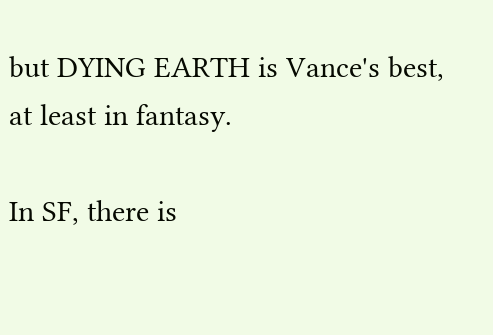but DYING EARTH is Vance's best, at least in fantasy.

In SF, there is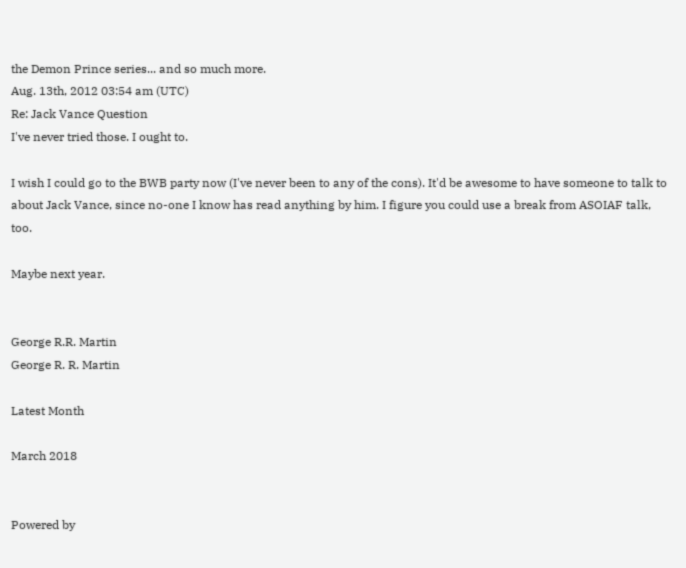the Demon Prince series... and so much more.
Aug. 13th, 2012 03:54 am (UTC)
Re: Jack Vance Question
I've never tried those. I ought to.

I wish I could go to the BWB party now (I've never been to any of the cons). It'd be awesome to have someone to talk to about Jack Vance, since no-one I know has read anything by him. I figure you could use a break from ASOIAF talk, too.

Maybe next year.


George R.R. Martin
George R. R. Martin

Latest Month

March 2018


Powered by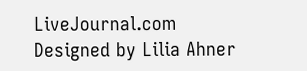LiveJournal.com
Designed by Lilia Ahner